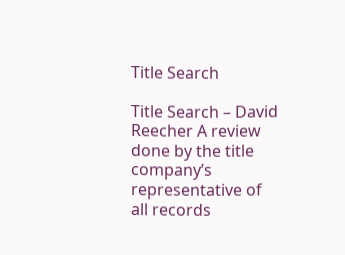Title Search

Title Search – David Reecher A review done by the title company’s representative of all records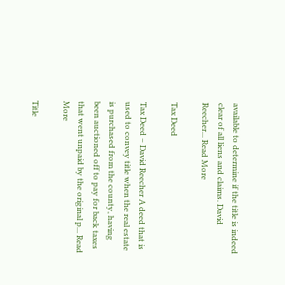available to determine if the title is indeed clear of all liens and claims. David Reecher... Read More

Tax Deed

Tax Deed – David Reecher A deed that is used to convey title when the real estate is purchased from the county, having been auctioned off to pay for back taxes that went unpaid by the original p... Read More

Title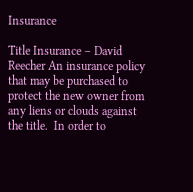Insurance

Title Insurance – David Reecher An insurance policy that may be purchased to protect the new owner from any liens or clouds against the title.  In order to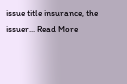issue title insurance, the issuer... Read More